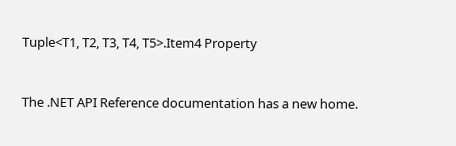Tuple<T1, T2, T3, T4, T5>.Item4 Property


The .NET API Reference documentation has a new home.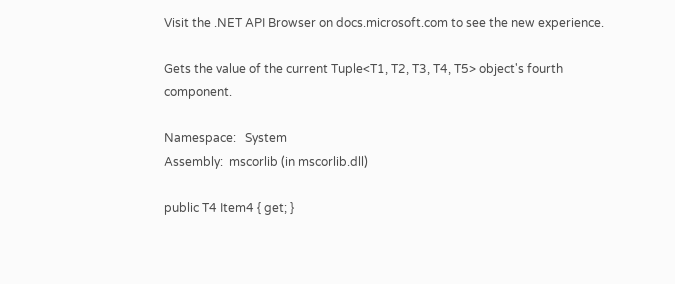Visit the .NET API Browser on docs.microsoft.com to see the new experience.

Gets the value of the current Tuple<T1, T2, T3, T4, T5> object's fourth component.

Namespace:   System
Assembly:  mscorlib (in mscorlib.dll)

public T4 Item4 { get; }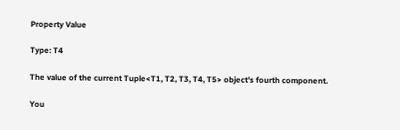Property Value

Type: T4

The value of the current Tuple<T1, T2, T3, T4, T5> object's fourth component.

You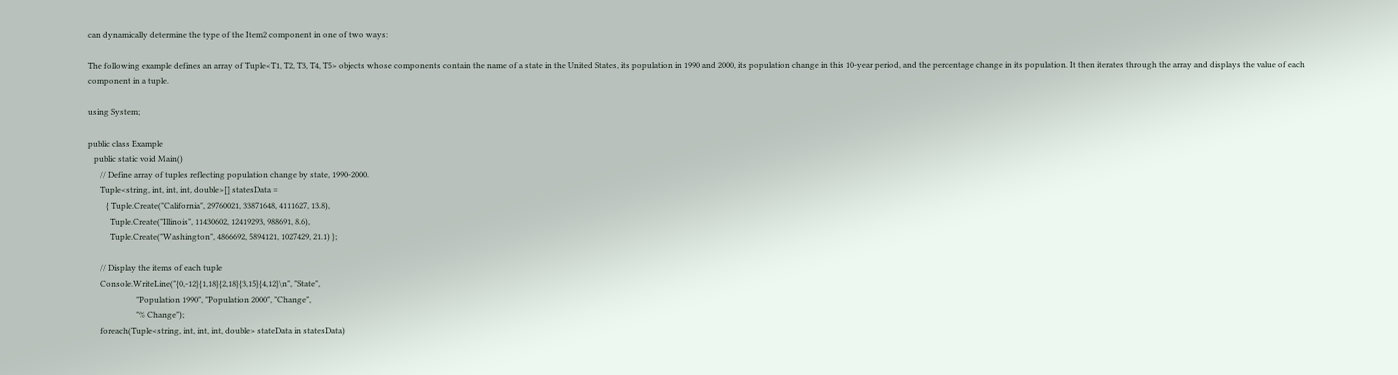can dynamically determine the type of the Item2 component in one of two ways:

The following example defines an array of Tuple<T1, T2, T3, T4, T5> objects whose components contain the name of a state in the United States, its population in 1990 and 2000, its population change in this 10-year period, and the percentage change in its population. It then iterates through the array and displays the value of each component in a tuple.

using System;

public class Example
   public static void Main()
      // Define array of tuples reflecting population change by state, 1990-2000.
      Tuple<string, int, int, int, double>[] statesData =
         { Tuple.Create("California", 29760021, 33871648, 4111627, 13.8),
           Tuple.Create("Illinois", 11430602, 12419293, 988691, 8.6),
           Tuple.Create("Washington", 4866692, 5894121, 1027429, 21.1) };

      // Display the items of each tuple
      Console.WriteLine("{0,-12}{1,18}{2,18}{3,15}{4,12}\n", "State",
                        "Population 1990", "Population 2000", "Change",
                        "% Change");
      foreach(Tuple<string, int, int, int, double> stateData in statesData)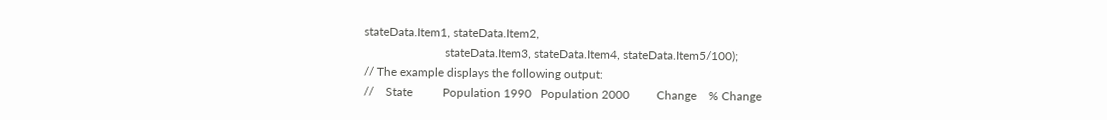stateData.Item1, stateData.Item2,
                           stateData.Item3, stateData.Item4, stateData.Item5/100);
// The example displays the following output:
//    State          Population 1990   Population 2000         Change    % Change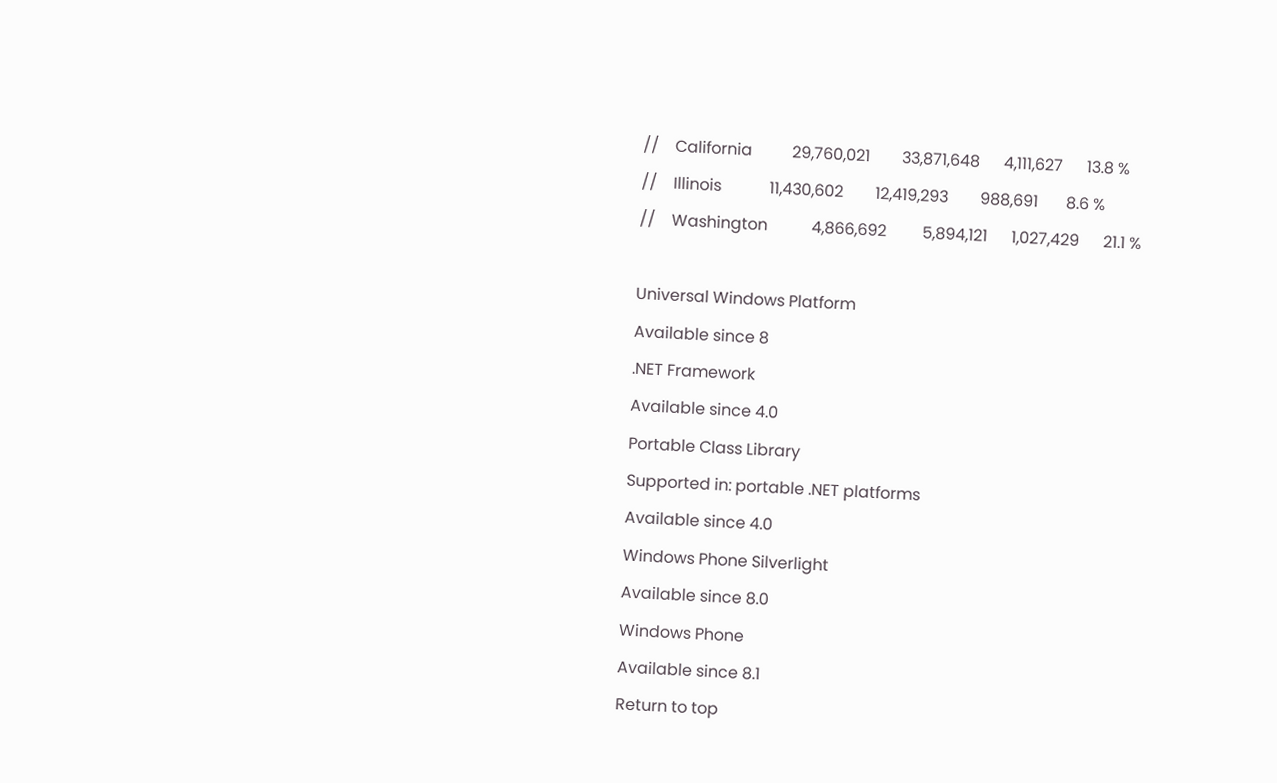//    California          29,760,021        33,871,648      4,111,627      13.8 %
//    Illinois            11,430,602        12,419,293        988,691       8.6 %
//    Washington           4,866,692         5,894,121      1,027,429      21.1 %

Universal Windows Platform
Available since 8
.NET Framework
Available since 4.0
Portable Class Library
Supported in: portable .NET platforms
Available since 4.0
Windows Phone Silverlight
Available since 8.0
Windows Phone
Available since 8.1
Return to top